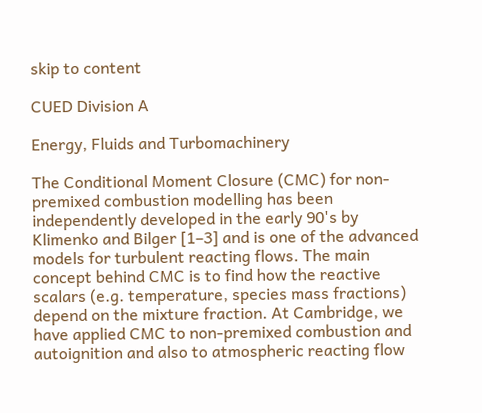skip to content

CUED Division A

Energy, Fluids and Turbomachinery

The Conditional Moment Closure (CMC) for non-premixed combustion modelling has been independently developed in the early 90's by Klimenko and Bilger [1–3] and is one of the advanced models for turbulent reacting flows. The main concept behind CMC is to find how the reactive scalars (e.g. temperature, species mass fractions) depend on the mixture fraction. At Cambridge, we have applied CMC to non-premixed combustion and autoignition and also to atmospheric reacting flow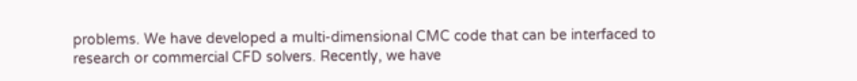problems. We have developed a multi-dimensional CMC code that can be interfaced to research or commercial CFD solvers. Recently, we have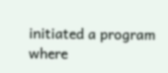initiated a program where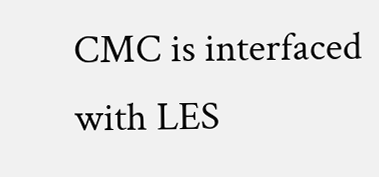CMC is interfaced with LES